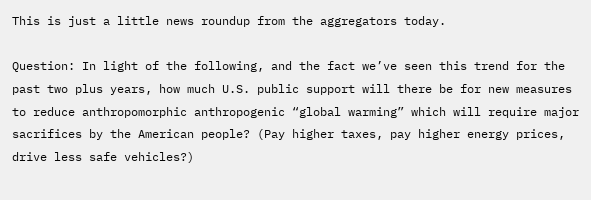This is just a little news roundup from the aggregators today.

Question: In light of the following, and the fact we’ve seen this trend for the past two plus years, how much U.S. public support will there be for new measures to reduce anthropomorphic anthropogenic “global warming” which will require major sacrifices by the American people? (Pay higher taxes, pay higher energy prices, drive less safe vehicles?)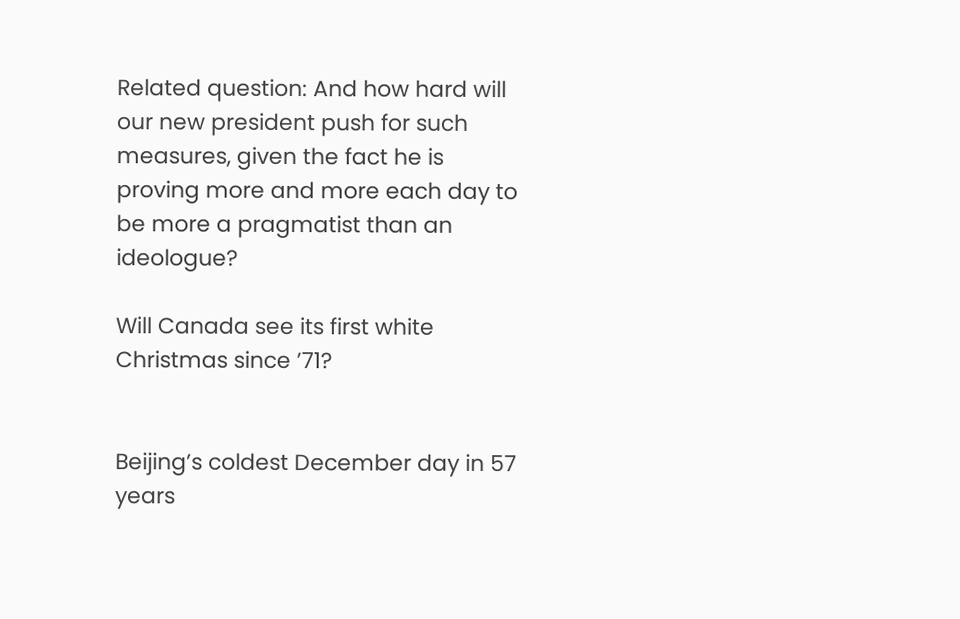Related question: And how hard will our new president push for such measures, given the fact he is proving more and more each day to be more a pragmatist than an ideologue?

Will Canada see its first white Christmas since ’71?


Beijing’s coldest December day in 57 years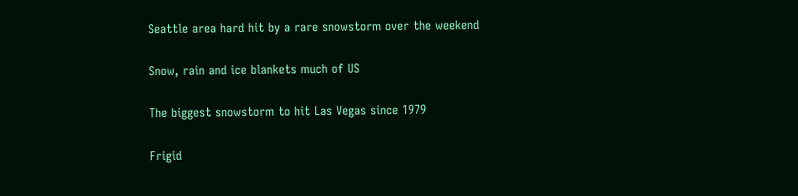Seattle area hard hit by a rare snowstorm over the weekend

Snow, rain and ice blankets much of US

The biggest snowstorm to hit Las Vegas since 1979

Frigid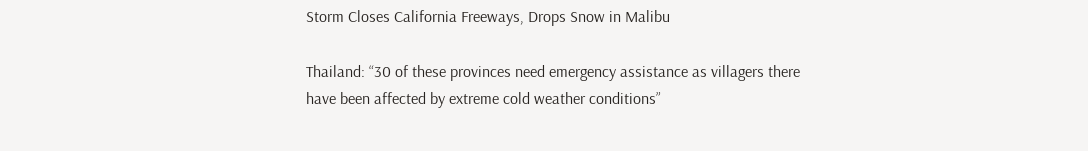Storm Closes California Freeways, Drops Snow in Malibu

Thailand: “30 of these provinces need emergency assistance as villagers there have been affected by extreme cold weather conditions”